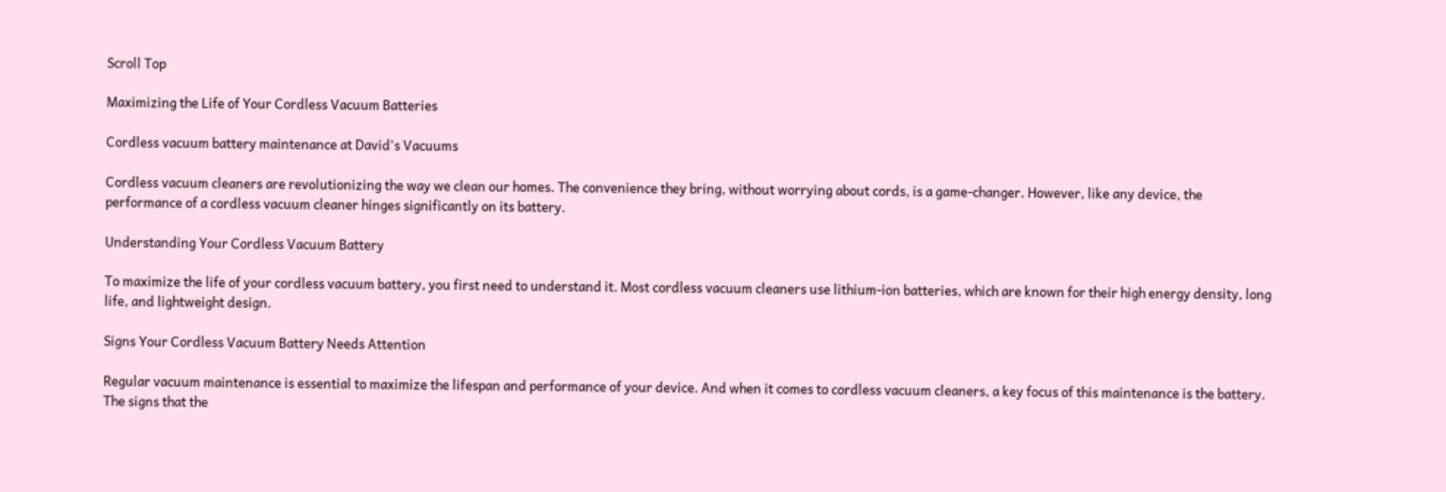Scroll Top

Maximizing the Life of Your Cordless Vacuum Batteries

Cordless vacuum battery maintenance at David's Vacuums

Cordless vacuum cleaners are revolutionizing the way we clean our homes. The convenience they bring, without worrying about cords, is a game-changer. However, like any device, the performance of a cordless vacuum cleaner hinges significantly on its battery.

Understanding Your Cordless Vacuum Battery

To maximize the life of your cordless vacuum battery, you first need to understand it. Most cordless vacuum cleaners use lithium-ion batteries, which are known for their high energy density, long life, and lightweight design.

Signs Your Cordless Vacuum Battery Needs Attention

Regular vacuum maintenance is essential to maximize the lifespan and performance of your device. And when it comes to cordless vacuum cleaners, a key focus of this maintenance is the battery. The signs that the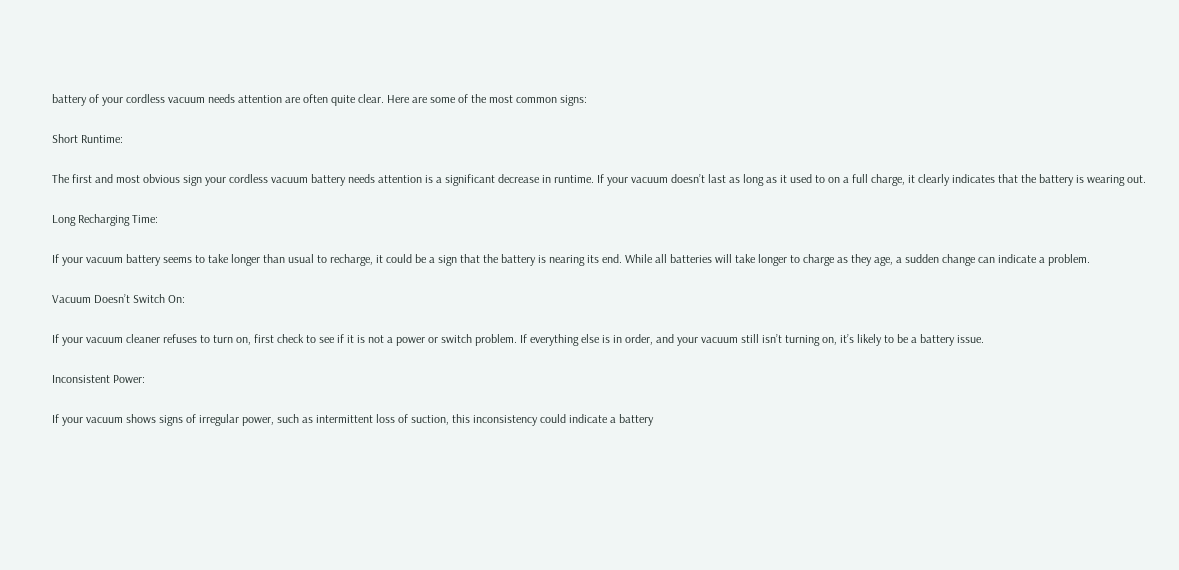battery of your cordless vacuum needs attention are often quite clear. Here are some of the most common signs:

Short Runtime:

The first and most obvious sign your cordless vacuum battery needs attention is a significant decrease in runtime. If your vacuum doesn’t last as long as it used to on a full charge, it clearly indicates that the battery is wearing out.

Long Recharging Time:

If your vacuum battery seems to take longer than usual to recharge, it could be a sign that the battery is nearing its end. While all batteries will take longer to charge as they age, a sudden change can indicate a problem.

Vacuum Doesn’t Switch On:

If your vacuum cleaner refuses to turn on, first check to see if it is not a power or switch problem. If everything else is in order, and your vacuum still isn’t turning on, it’s likely to be a battery issue.

Inconsistent Power:

If your vacuum shows signs of irregular power, such as intermittent loss of suction, this inconsistency could indicate a battery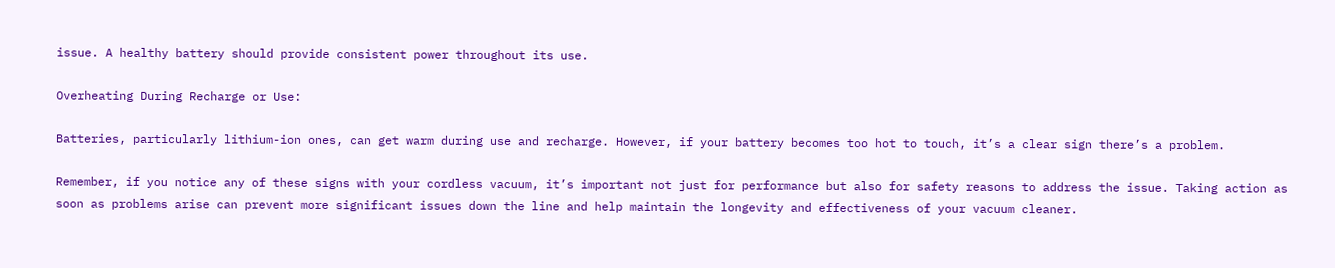issue. A healthy battery should provide consistent power throughout its use.

Overheating During Recharge or Use:

Batteries, particularly lithium-ion ones, can get warm during use and recharge. However, if your battery becomes too hot to touch, it’s a clear sign there’s a problem.

Remember, if you notice any of these signs with your cordless vacuum, it’s important not just for performance but also for safety reasons to address the issue. Taking action as soon as problems arise can prevent more significant issues down the line and help maintain the longevity and effectiveness of your vacuum cleaner.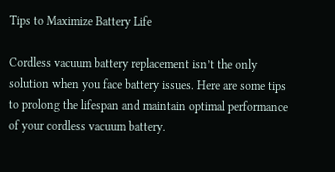Tips to Maximize Battery Life

Cordless vacuum battery replacement isn’t the only solution when you face battery issues. Here are some tips to prolong the lifespan and maintain optimal performance of your cordless vacuum battery.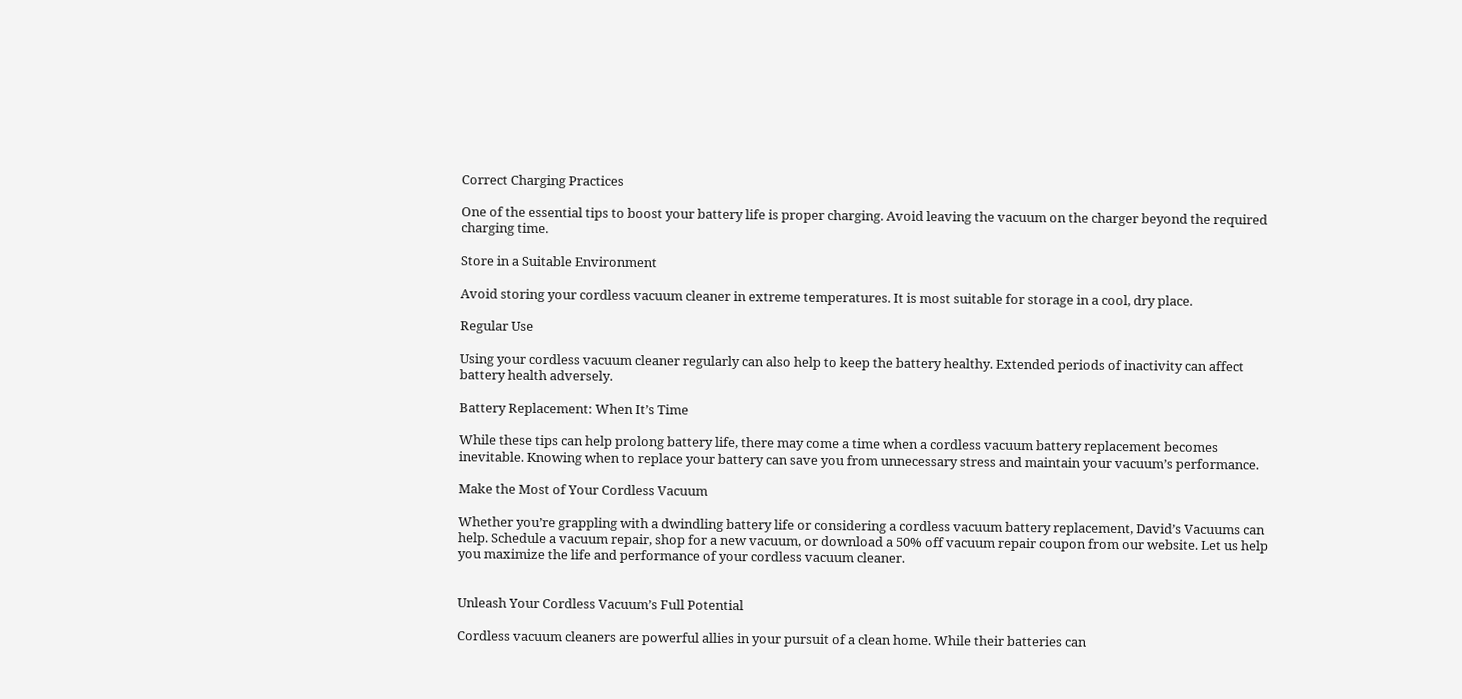Correct Charging Practices

One of the essential tips to boost your battery life is proper charging. Avoid leaving the vacuum on the charger beyond the required charging time.

Store in a Suitable Environment

Avoid storing your cordless vacuum cleaner in extreme temperatures. It is most suitable for storage in a cool, dry place.

Regular Use

Using your cordless vacuum cleaner regularly can also help to keep the battery healthy. Extended periods of inactivity can affect battery health adversely.

Battery Replacement: When It’s Time

While these tips can help prolong battery life, there may come a time when a cordless vacuum battery replacement becomes inevitable. Knowing when to replace your battery can save you from unnecessary stress and maintain your vacuum’s performance.

Make the Most of Your Cordless Vacuum

Whether you’re grappling with a dwindling battery life or considering a cordless vacuum battery replacement, David’s Vacuums can help. Schedule a vacuum repair, shop for a new vacuum, or download a 50% off vacuum repair coupon from our website. Let us help you maximize the life and performance of your cordless vacuum cleaner.


Unleash Your Cordless Vacuum’s Full Potential

Cordless vacuum cleaners are powerful allies in your pursuit of a clean home. While their batteries can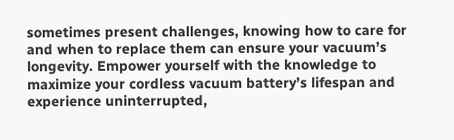sometimes present challenges, knowing how to care for and when to replace them can ensure your vacuum’s longevity. Empower yourself with the knowledge to maximize your cordless vacuum battery’s lifespan and experience uninterrupted,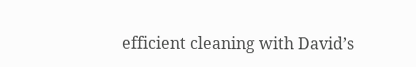efficient cleaning with David’s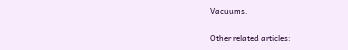Vacuums.

Other related articles: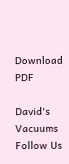Download PDF

David's Vacuums
Follow Us